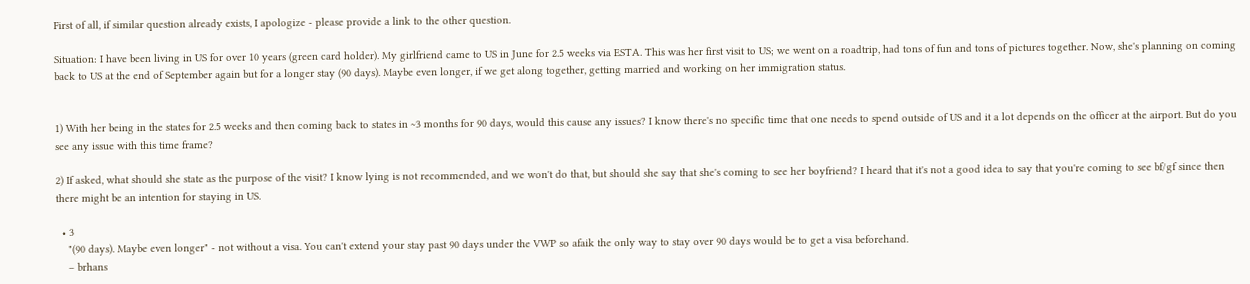First of all, if similar question already exists, I apologize - please provide a link to the other question.

Situation: I have been living in US for over 10 years (green card holder). My girlfriend came to US in June for 2.5 weeks via ESTA. This was her first visit to US; we went on a roadtrip, had tons of fun and tons of pictures together. Now, she's planning on coming back to US at the end of September again but for a longer stay (90 days). Maybe even longer, if we get along together, getting married and working on her immigration status.


1) With her being in the states for 2.5 weeks and then coming back to states in ~3 months for 90 days, would this cause any issues? I know there's no specific time that one needs to spend outside of US and it a lot depends on the officer at the airport. But do you see any issue with this time frame?

2) If asked, what should she state as the purpose of the visit? I know lying is not recommended, and we won't do that, but should she say that she's coming to see her boyfriend? I heard that it's not a good idea to say that you're coming to see bf/gf since then there might be an intention for staying in US.

  • 3
    "(90 days). Maybe even longer" - not without a visa. You can't extend your stay past 90 days under the VWP so afaik the only way to stay over 90 days would be to get a visa beforehand.
    – brhans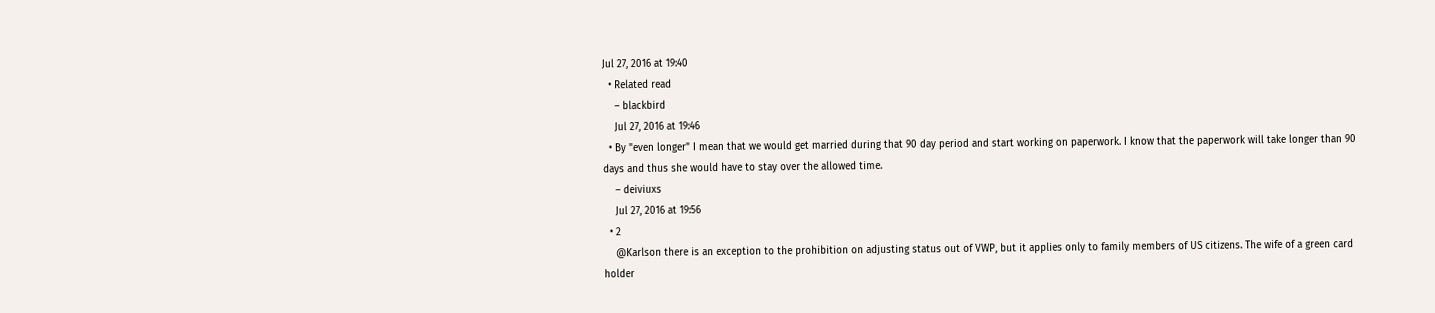Jul 27, 2016 at 19:40
  • Related read
    – blackbird
    Jul 27, 2016 at 19:46
  • By "even longer" I mean that we would get married during that 90 day period and start working on paperwork. I know that the paperwork will take longer than 90 days and thus she would have to stay over the allowed time.
    – deiviuxs
    Jul 27, 2016 at 19:56
  • 2
    @Karlson there is an exception to the prohibition on adjusting status out of VWP, but it applies only to family members of US citizens. The wife of a green card holder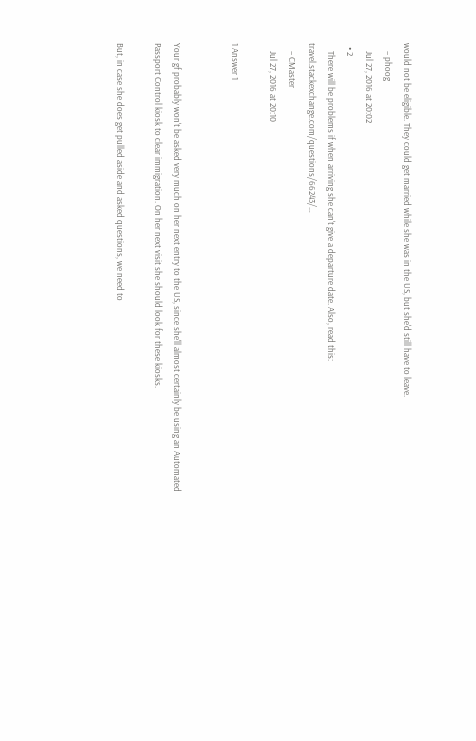would not be eligible. They could get married while she was in the US, but she'd still have to leave.
    – phoog
    Jul 27, 2016 at 20:02
  • 2
    There will be problems if when arriving she can't give a departure date. Also, read this: travel.stackexchange.com/questions/66243/…
    – CMaster
    Jul 27, 2016 at 20:10

1 Answer 1


Your gf probably won't be asked very much on her next entry to the US, since she'll almost certainly be using an Automated Passport Control kiosk to clear immigration. On her next visit she should look for these kiosks.

But, in case she does get pulled aside and asked questions, we need to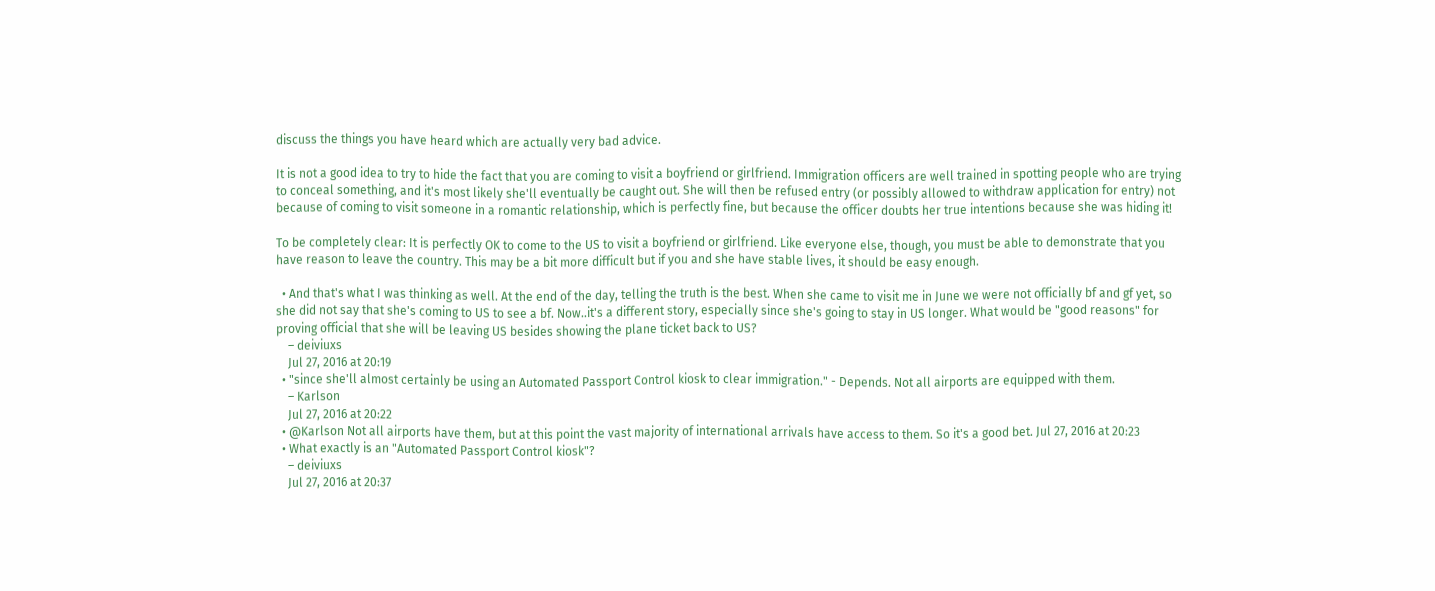discuss the things you have heard which are actually very bad advice.

It is not a good idea to try to hide the fact that you are coming to visit a boyfriend or girlfriend. Immigration officers are well trained in spotting people who are trying to conceal something, and it's most likely she'll eventually be caught out. She will then be refused entry (or possibly allowed to withdraw application for entry) not because of coming to visit someone in a romantic relationship, which is perfectly fine, but because the officer doubts her true intentions because she was hiding it!

To be completely clear: It is perfectly OK to come to the US to visit a boyfriend or girlfriend. Like everyone else, though, you must be able to demonstrate that you have reason to leave the country. This may be a bit more difficult but if you and she have stable lives, it should be easy enough.

  • And that's what I was thinking as well. At the end of the day, telling the truth is the best. When she came to visit me in June we were not officially bf and gf yet, so she did not say that she's coming to US to see a bf. Now..it's a different story, especially since she's going to stay in US longer. What would be "good reasons" for proving official that she will be leaving US besides showing the plane ticket back to US?
    – deiviuxs
    Jul 27, 2016 at 20:19
  • "since she'll almost certainly be using an Automated Passport Control kiosk to clear immigration." - Depends. Not all airports are equipped with them.
    – Karlson
    Jul 27, 2016 at 20:22
  • @Karlson Not all airports have them, but at this point the vast majority of international arrivals have access to them. So it's a good bet. Jul 27, 2016 at 20:23
  • What exactly is an "Automated Passport Control kiosk"?
    – deiviuxs
    Jul 27, 2016 at 20:37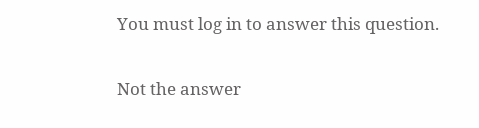You must log in to answer this question.

Not the answer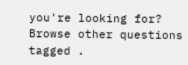you're looking for? Browse other questions tagged .